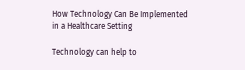How Technology Can Be Implemented in a Healthcare Setting

Technology can help to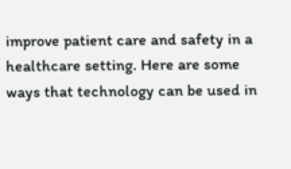improve patient care and safety in a healthcare setting. Here are some ways that technology can be used in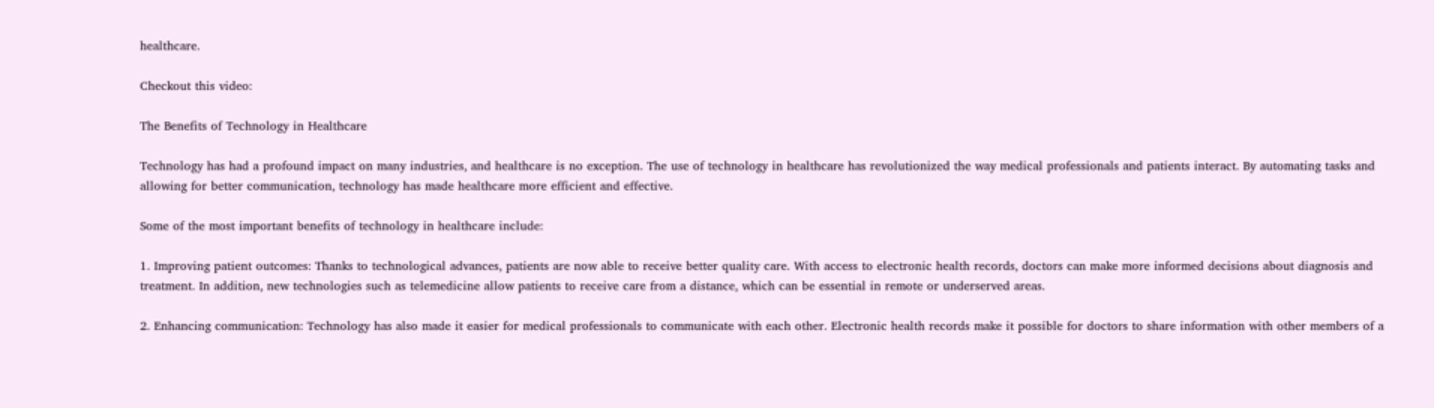healthcare.

Checkout this video:

The Benefits of Technology in Healthcare

Technology has had a profound impact on many industries, and healthcare is no exception. The use of technology in healthcare has revolutionized the way medical professionals and patients interact. By automating tasks and allowing for better communication, technology has made healthcare more efficient and effective.

Some of the most important benefits of technology in healthcare include:

1. Improving patient outcomes: Thanks to technological advances, patients are now able to receive better quality care. With access to electronic health records, doctors can make more informed decisions about diagnosis and treatment. In addition, new technologies such as telemedicine allow patients to receive care from a distance, which can be essential in remote or underserved areas.

2. Enhancing communication: Technology has also made it easier for medical professionals to communicate with each other. Electronic health records make it possible for doctors to share information with other members of a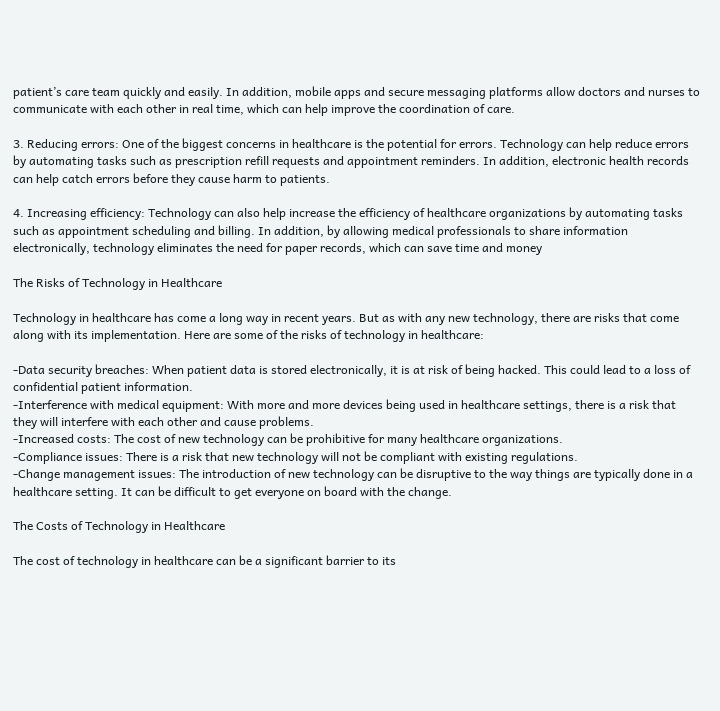patient’s care team quickly and easily. In addition, mobile apps and secure messaging platforms allow doctors and nurses to communicate with each other in real time, which can help improve the coordination of care.

3. Reducing errors: One of the biggest concerns in healthcare is the potential for errors. Technology can help reduce errors by automating tasks such as prescription refill requests and appointment reminders. In addition, electronic health records can help catch errors before they cause harm to patients.

4. Increasing efficiency: Technology can also help increase the efficiency of healthcare organizations by automating tasks such as appointment scheduling and billing. In addition, by allowing medical professionals to share information electronically, technology eliminates the need for paper records, which can save time and money

The Risks of Technology in Healthcare

Technology in healthcare has come a long way in recent years. But as with any new technology, there are risks that come along with its implementation. Here are some of the risks of technology in healthcare:

-Data security breaches: When patient data is stored electronically, it is at risk of being hacked. This could lead to a loss of confidential patient information.
-Interference with medical equipment: With more and more devices being used in healthcare settings, there is a risk that they will interfere with each other and cause problems.
-Increased costs: The cost of new technology can be prohibitive for many healthcare organizations.
-Compliance issues: There is a risk that new technology will not be compliant with existing regulations.
-Change management issues: The introduction of new technology can be disruptive to the way things are typically done in a healthcare setting. It can be difficult to get everyone on board with the change.

The Costs of Technology in Healthcare

The cost of technology in healthcare can be a significant barrier to its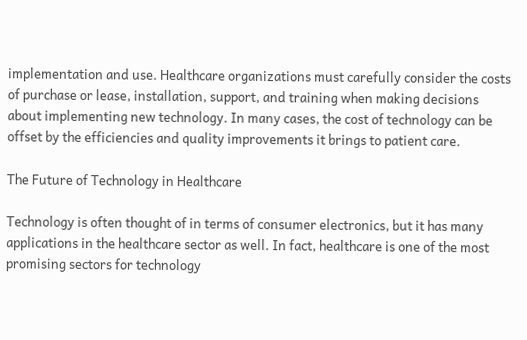implementation and use. Healthcare organizations must carefully consider the costs of purchase or lease, installation, support, and training when making decisions about implementing new technology. In many cases, the cost of technology can be offset by the efficiencies and quality improvements it brings to patient care.

The Future of Technology in Healthcare

Technology is often thought of in terms of consumer electronics, but it has many applications in the healthcare sector as well. In fact, healthcare is one of the most promising sectors for technology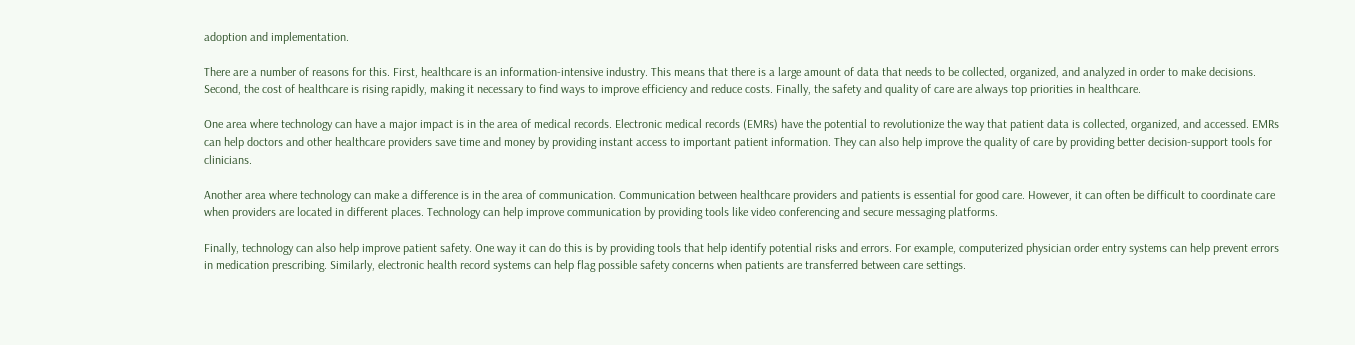adoption and implementation.

There are a number of reasons for this. First, healthcare is an information-intensive industry. This means that there is a large amount of data that needs to be collected, organized, and analyzed in order to make decisions. Second, the cost of healthcare is rising rapidly, making it necessary to find ways to improve efficiency and reduce costs. Finally, the safety and quality of care are always top priorities in healthcare.

One area where technology can have a major impact is in the area of medical records. Electronic medical records (EMRs) have the potential to revolutionize the way that patient data is collected, organized, and accessed. EMRs can help doctors and other healthcare providers save time and money by providing instant access to important patient information. They can also help improve the quality of care by providing better decision-support tools for clinicians.

Another area where technology can make a difference is in the area of communication. Communication between healthcare providers and patients is essential for good care. However, it can often be difficult to coordinate care when providers are located in different places. Technology can help improve communication by providing tools like video conferencing and secure messaging platforms.

Finally, technology can also help improve patient safety. One way it can do this is by providing tools that help identify potential risks and errors. For example, computerized physician order entry systems can help prevent errors in medication prescribing. Similarly, electronic health record systems can help flag possible safety concerns when patients are transferred between care settings.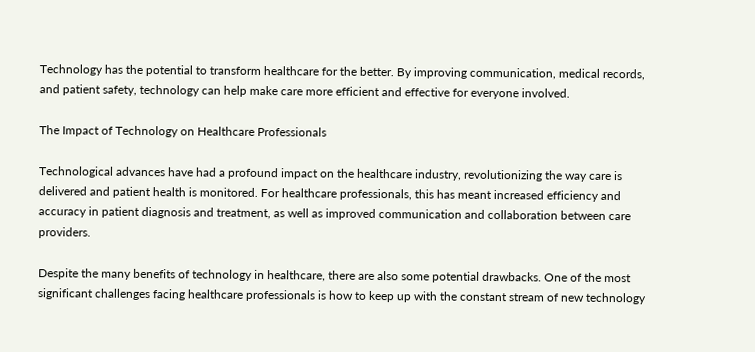Technology has the potential to transform healthcare for the better. By improving communication, medical records, and patient safety, technology can help make care more efficient and effective for everyone involved.

The Impact of Technology on Healthcare Professionals

Technological advances have had a profound impact on the healthcare industry, revolutionizing the way care is delivered and patient health is monitored. For healthcare professionals, this has meant increased efficiency and accuracy in patient diagnosis and treatment, as well as improved communication and collaboration between care providers.

Despite the many benefits of technology in healthcare, there are also some potential drawbacks. One of the most significant challenges facing healthcare professionals is how to keep up with the constant stream of new technology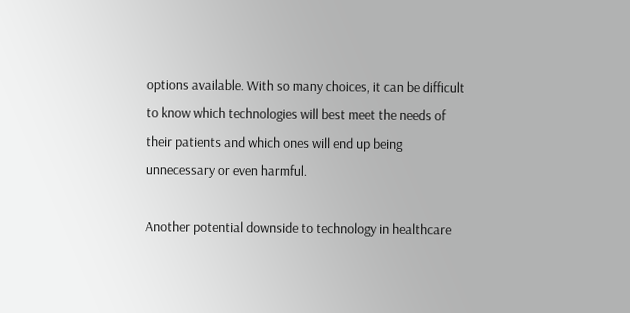options available. With so many choices, it can be difficult to know which technologies will best meet the needs of their patients and which ones will end up being unnecessary or even harmful.

Another potential downside to technology in healthcare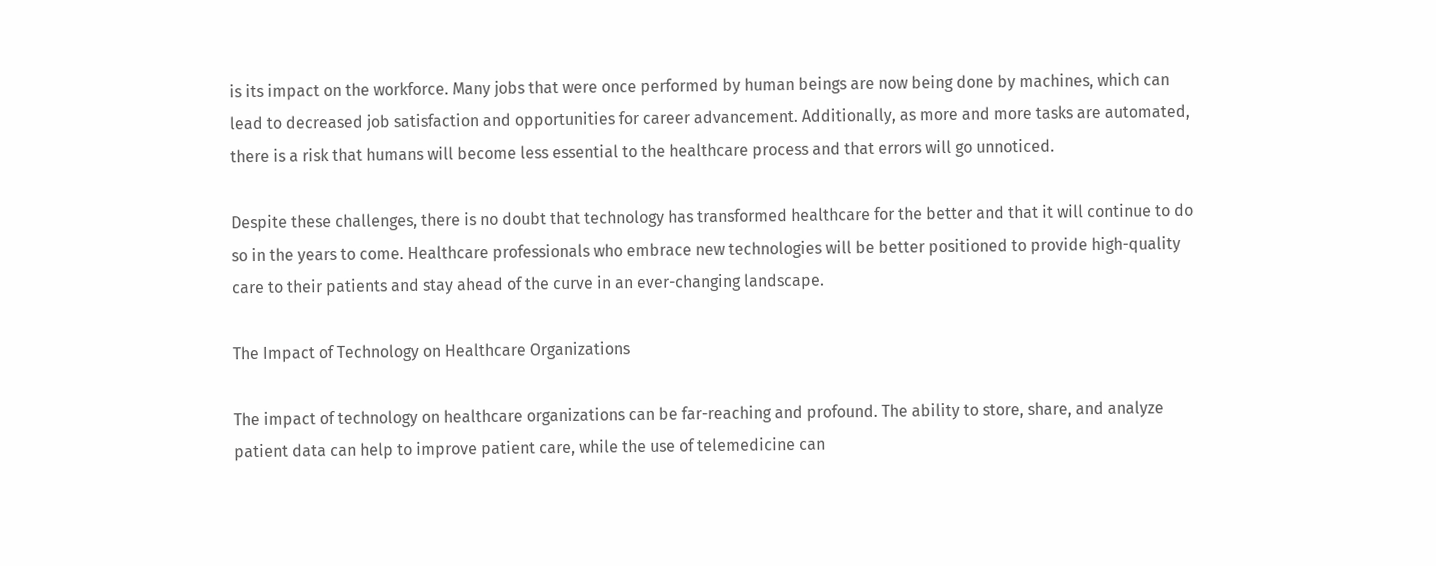is its impact on the workforce. Many jobs that were once performed by human beings are now being done by machines, which can lead to decreased job satisfaction and opportunities for career advancement. Additionally, as more and more tasks are automated, there is a risk that humans will become less essential to the healthcare process and that errors will go unnoticed.

Despite these challenges, there is no doubt that technology has transformed healthcare for the better and that it will continue to do so in the years to come. Healthcare professionals who embrace new technologies will be better positioned to provide high-quality care to their patients and stay ahead of the curve in an ever-changing landscape.

The Impact of Technology on Healthcare Organizations

The impact of technology on healthcare organizations can be far-reaching and profound. The ability to store, share, and analyze patient data can help to improve patient care, while the use of telemedicine can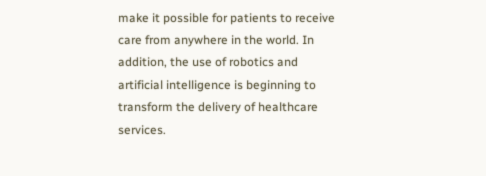make it possible for patients to receive care from anywhere in the world. In addition, the use of robotics and artificial intelligence is beginning to transform the delivery of healthcare services.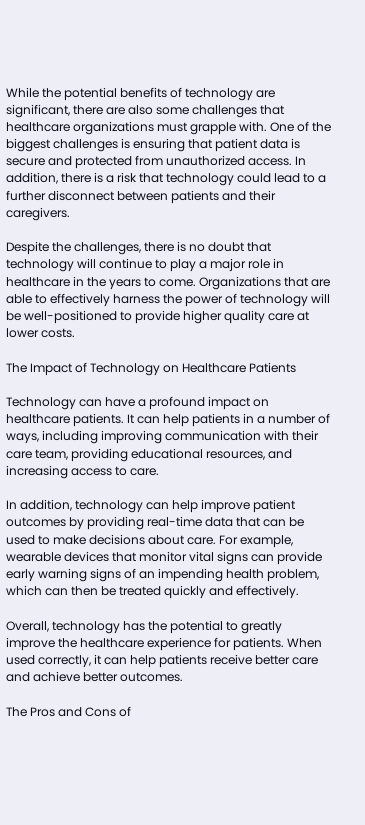While the potential benefits of technology are significant, there are also some challenges that healthcare organizations must grapple with. One of the biggest challenges is ensuring that patient data is secure and protected from unauthorized access. In addition, there is a risk that technology could lead to a further disconnect between patients and their caregivers.

Despite the challenges, there is no doubt that technology will continue to play a major role in healthcare in the years to come. Organizations that are able to effectively harness the power of technology will be well-positioned to provide higher quality care at lower costs.

The Impact of Technology on Healthcare Patients

Technology can have a profound impact on healthcare patients. It can help patients in a number of ways, including improving communication with their care team, providing educational resources, and increasing access to care.

In addition, technology can help improve patient outcomes by providing real-time data that can be used to make decisions about care. For example, wearable devices that monitor vital signs can provide early warning signs of an impending health problem, which can then be treated quickly and effectively.

Overall, technology has the potential to greatly improve the healthcare experience for patients. When used correctly, it can help patients receive better care and achieve better outcomes.

The Pros and Cons of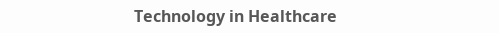Technology in Healthcare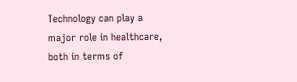Technology can play a major role in healthcare, both in terms of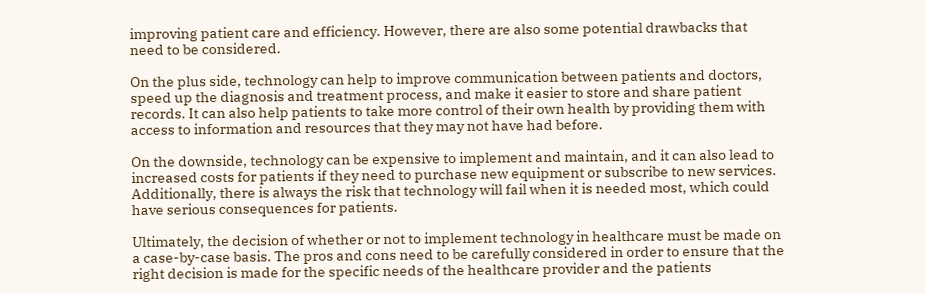improving patient care and efficiency. However, there are also some potential drawbacks that need to be considered.

On the plus side, technology can help to improve communication between patients and doctors, speed up the diagnosis and treatment process, and make it easier to store and share patient records. It can also help patients to take more control of their own health by providing them with access to information and resources that they may not have had before.

On the downside, technology can be expensive to implement and maintain, and it can also lead to increased costs for patients if they need to purchase new equipment or subscribe to new services. Additionally, there is always the risk that technology will fail when it is needed most, which could have serious consequences for patients.

Ultimately, the decision of whether or not to implement technology in healthcare must be made on a case-by-case basis. The pros and cons need to be carefully considered in order to ensure that the right decision is made for the specific needs of the healthcare provider and the patients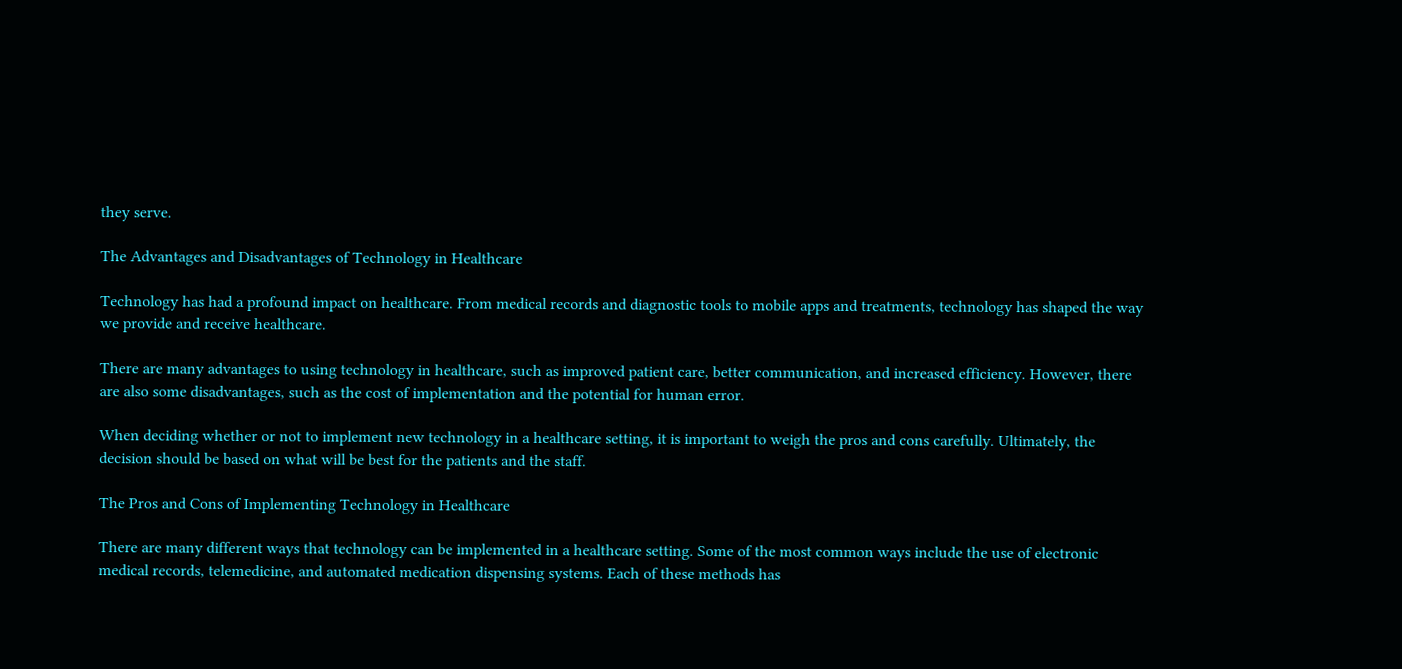they serve.

The Advantages and Disadvantages of Technology in Healthcare

Technology has had a profound impact on healthcare. From medical records and diagnostic tools to mobile apps and treatments, technology has shaped the way we provide and receive healthcare.

There are many advantages to using technology in healthcare, such as improved patient care, better communication, and increased efficiency. However, there are also some disadvantages, such as the cost of implementation and the potential for human error.

When deciding whether or not to implement new technology in a healthcare setting, it is important to weigh the pros and cons carefully. Ultimately, the decision should be based on what will be best for the patients and the staff.

The Pros and Cons of Implementing Technology in Healthcare

There are many different ways that technology can be implemented in a healthcare setting. Some of the most common ways include the use of electronic medical records, telemedicine, and automated medication dispensing systems. Each of these methods has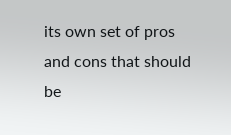its own set of pros and cons that should be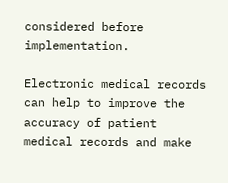considered before implementation.

Electronic medical records can help to improve the accuracy of patient medical records and make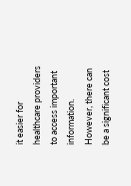it easier for healthcare providers to access important information. However, there can be a significant cost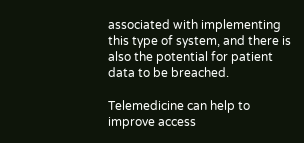associated with implementing this type of system, and there is also the potential for patient data to be breached.

Telemedicine can help to improve access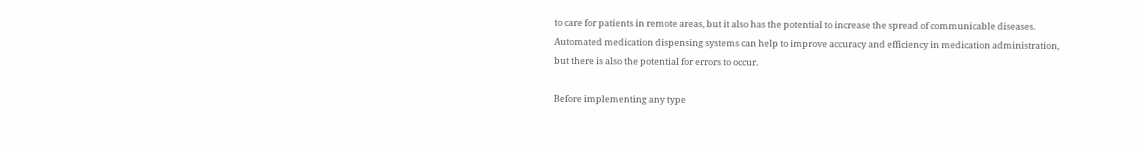to care for patients in remote areas, but it also has the potential to increase the spread of communicable diseases. Automated medication dispensing systems can help to improve accuracy and efficiency in medication administration, but there is also the potential for errors to occur.

Before implementing any type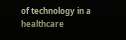of technology in a healthcare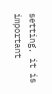setting, it is important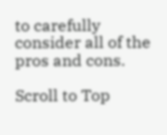to carefully consider all of the pros and cons.

Scroll to Top